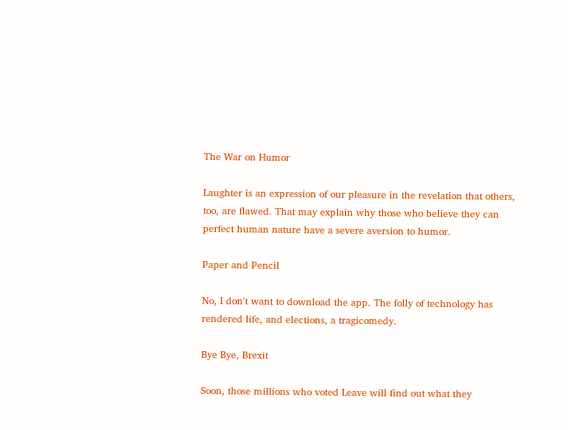The War on Humor

Laughter is an expression of our pleasure in the revelation that others, too, are flawed. That may explain why those who believe they can perfect human nature have a severe aversion to humor.

Paper and Pencil

No, I don't want to download the app. The folly of technology has rendered life, and elections, a tragicomedy.

Bye Bye, Brexit

Soon, those millions who voted Leave will find out what they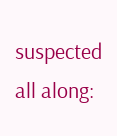suspected all along: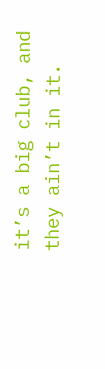it’s a big club, and they ain’t in it.